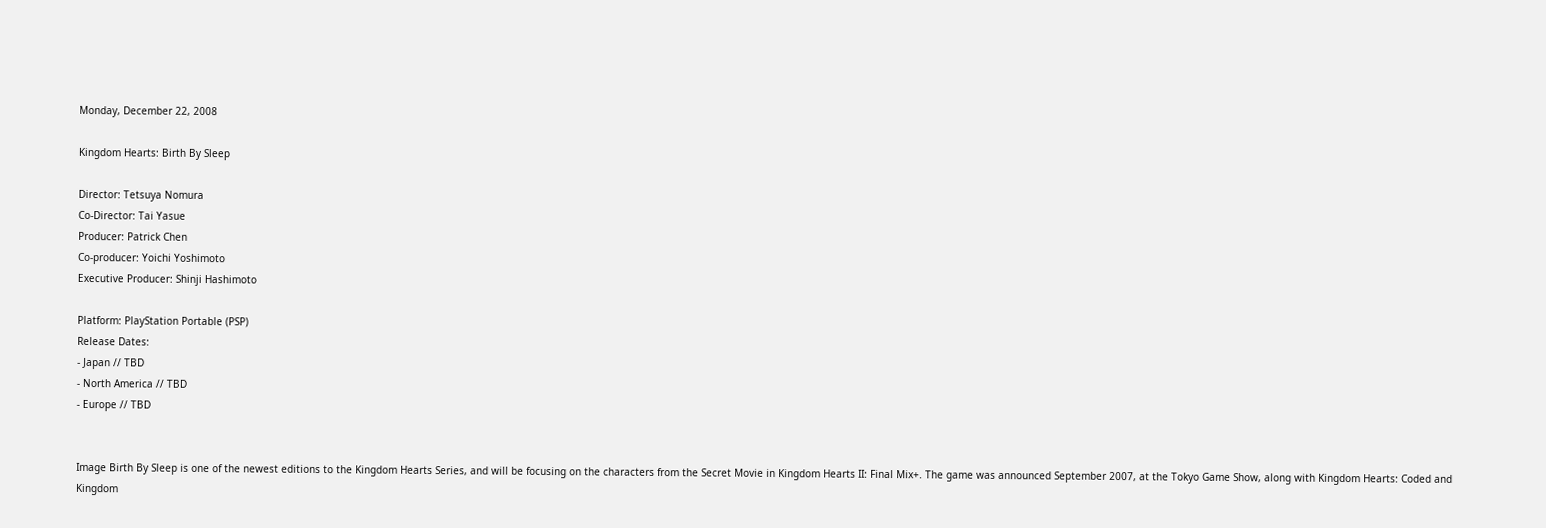Monday, December 22, 2008

Kingdom Hearts: Birth By Sleep

Director: Tetsuya Nomura
Co-Director: Tai Yasue
Producer: Patrick Chen
Co-producer: Yoichi Yoshimoto
Executive Producer: Shinji Hashimoto

Platform: PlayStation Portable (PSP)
Release Dates:
- Japan // TBD
- North America // TBD
- Europe // TBD


Image Birth By Sleep is one of the newest editions to the Kingdom Hearts Series, and will be focusing on the characters from the Secret Movie in Kingdom Hearts II: Final Mix+. The game was announced September 2007, at the Tokyo Game Show, along with Kingdom Hearts: Coded and Kingdom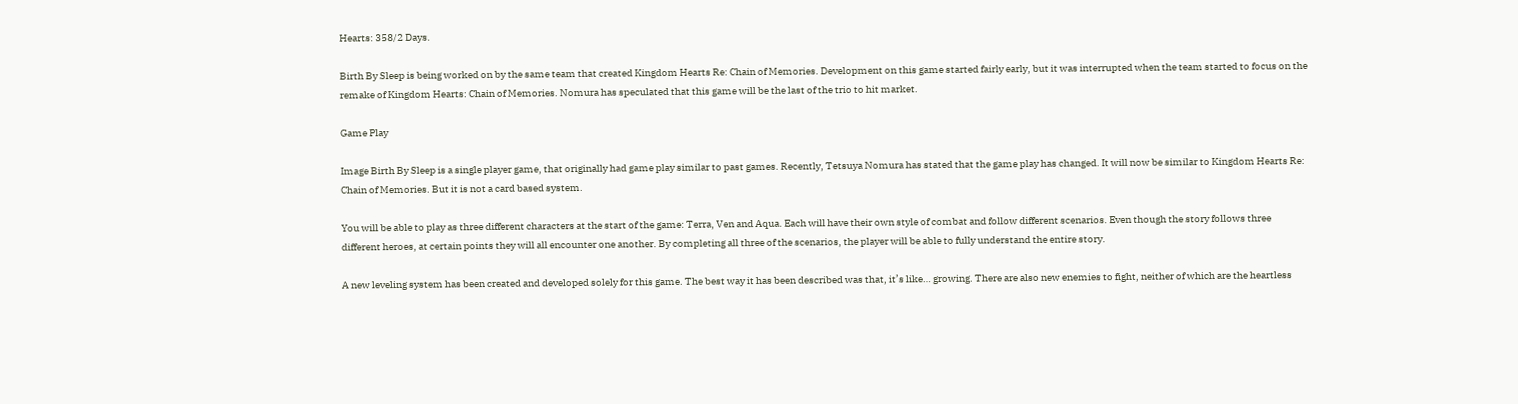Hearts: 358/2 Days.

Birth By Sleep is being worked on by the same team that created Kingdom Hearts Re: Chain of Memories. Development on this game started fairly early, but it was interrupted when the team started to focus on the remake of Kingdom Hearts: Chain of Memories. Nomura has speculated that this game will be the last of the trio to hit market.

Game Play

Image Birth By Sleep is a single player game, that originally had game play similar to past games. Recently, Tetsuya Nomura has stated that the game play has changed. It will now be similar to Kingdom Hearts Re: Chain of Memories. But it is not a card based system.

You will be able to play as three different characters at the start of the game: Terra, Ven and Aqua. Each will have their own style of combat and follow different scenarios. Even though the story follows three different heroes, at certain points they will all encounter one another. By completing all three of the scenarios, the player will be able to fully understand the entire story.

A new leveling system has been created and developed solely for this game. The best way it has been described was that, it’s like… growing. There are also new enemies to fight, neither of which are the heartless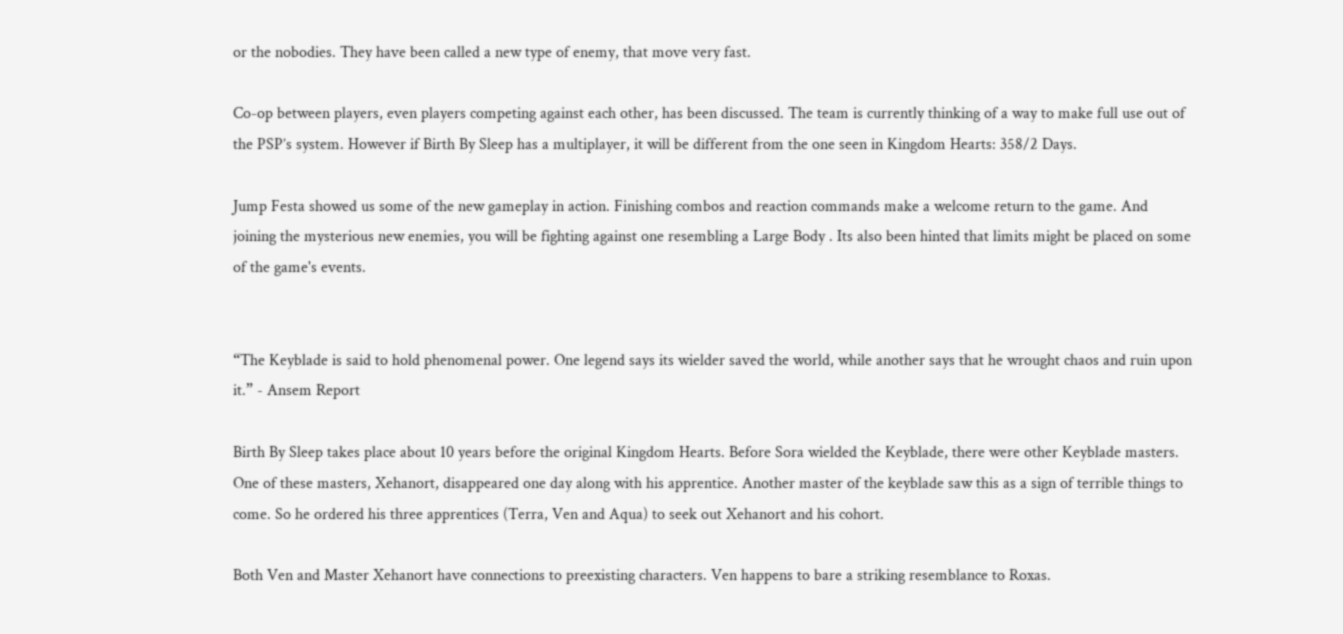or the nobodies. They have been called a new type of enemy, that move very fast.

Co-op between players, even players competing against each other, has been discussed. The team is currently thinking of a way to make full use out of the PSP’s system. However if Birth By Sleep has a multiplayer, it will be different from the one seen in Kingdom Hearts: 358/2 Days.

Jump Festa showed us some of the new gameplay in action. Finishing combos and reaction commands make a welcome return to the game. And joining the mysterious new enemies, you will be fighting against one resembling a Large Body . Its also been hinted that limits might be placed on some of the game's events.


“The Keyblade is said to hold phenomenal power. One legend says its wielder saved the world, while another says that he wrought chaos and ruin upon it.” - Ansem Report

Birth By Sleep takes place about 10 years before the original Kingdom Hearts. Before Sora wielded the Keyblade, there were other Keyblade masters. One of these masters, Xehanort, disappeared one day along with his apprentice. Another master of the keyblade saw this as a sign of terrible things to come. So he ordered his three apprentices (Terra, Ven and Aqua) to seek out Xehanort and his cohort.

Both Ven and Master Xehanort have connections to preexisting characters. Ven happens to bare a striking resemblance to Roxas.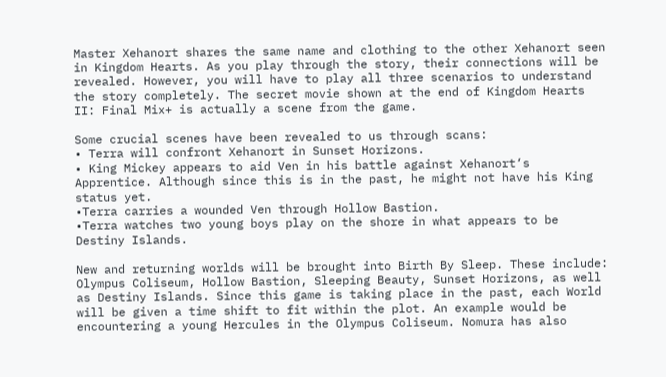Master Xehanort shares the same name and clothing to the other Xehanort seen in Kingdom Hearts. As you play through the story, their connections will be revealed. However, you will have to play all three scenarios to understand the story completely. The secret movie shown at the end of Kingdom Hearts II: Final Mix+ is actually a scene from the game.

Some crucial scenes have been revealed to us through scans:
• Terra will confront Xehanort in Sunset Horizons.
• King Mickey appears to aid Ven in his battle against Xehanort‘s Apprentice. Although since this is in the past, he might not have his King status yet.
•Terra carries a wounded Ven through Hollow Bastion.
•Terra watches two young boys play on the shore in what appears to be Destiny Islands.

New and returning worlds will be brought into Birth By Sleep. These include: Olympus Coliseum, Hollow Bastion, Sleeping Beauty, Sunset Horizons, as well as Destiny Islands. Since this game is taking place in the past, each World will be given a time shift to fit within the plot. An example would be encountering a young Hercules in the Olympus Coliseum. Nomura has also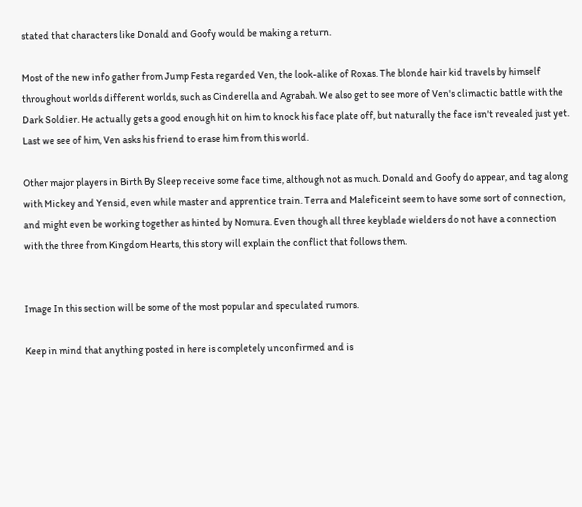stated that characters like Donald and Goofy would be making a return.

Most of the new info gather from Jump Festa regarded Ven, the look-alike of Roxas. The blonde hair kid travels by himself throughout worlds different worlds, such as Cinderella and Agrabah. We also get to see more of Ven's climactic battle with the Dark Soldier. He actually gets a good enough hit on him to knock his face plate off, but naturally the face isn't revealed just yet. Last we see of him, Ven asks his friend to erase him from this world.

Other major players in Birth By Sleep receive some face time, although not as much. Donald and Goofy do appear, and tag along with Mickey and Yensid, even while master and apprentice train. Terra and Maleficeint seem to have some sort of connection, and might even be working together as hinted by Nomura. Even though all three keyblade wielders do not have a connection with the three from Kingdom Hearts, this story will explain the conflict that follows them.


Image In this section will be some of the most popular and speculated rumors.

Keep in mind that anything posted in here is completely unconfirmed and is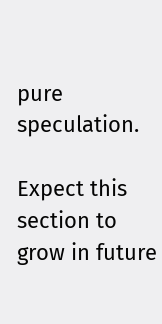pure speculation.

Expect this section to grow in future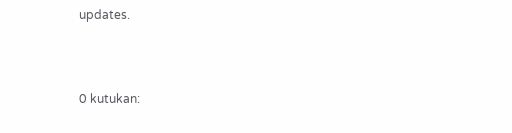updates.



0 kutukan: